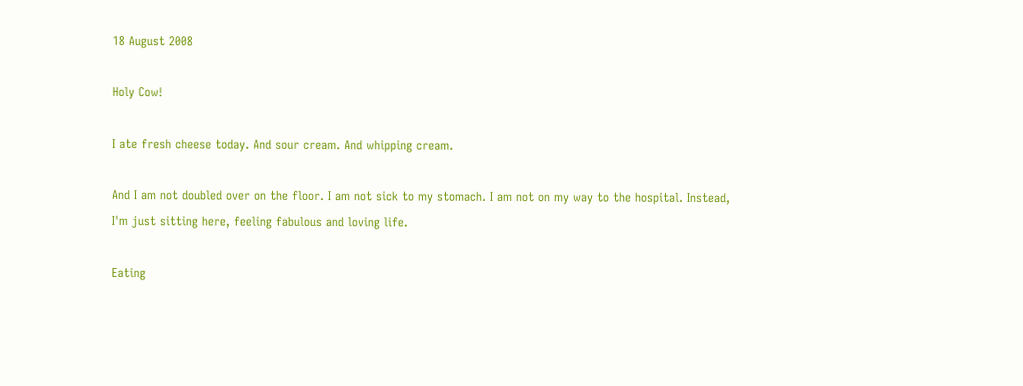18 August 2008

Holy Cow!

I ate fresh cheese today. And sour cream. And whipping cream.

And I am not doubled over on the floor. I am not sick to my stomach. I am not on my way to the hospital. Instead, I'm just sitting here, feeling fabulous and loving life.

Eating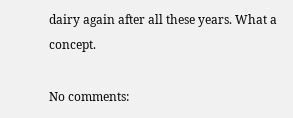dairy again after all these years. What a concept.

No comments: